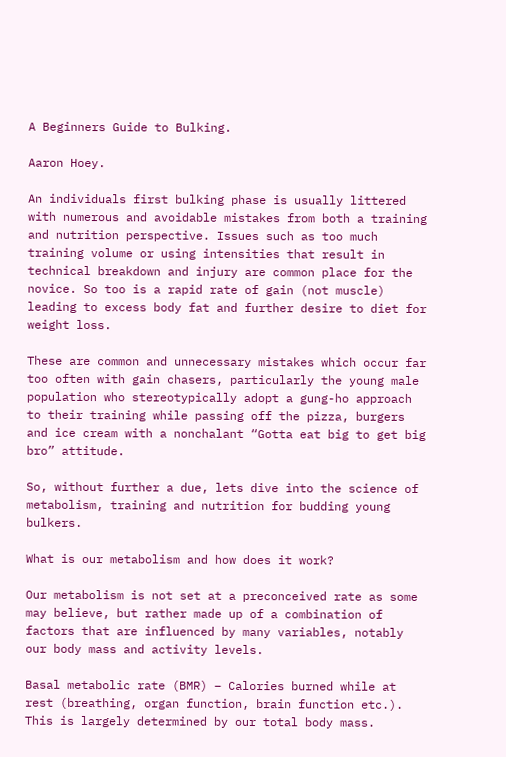A Beginners Guide to Bulking.

Aaron Hoey.

An individuals first bulking phase is usually littered with numerous and avoidable mistakes from both a training and nutrition perspective. Issues such as too much training volume or using intensities that result in technical breakdown and injury are common place for the novice. So too is a rapid rate of gain (not muscle) leading to excess body fat and further desire to diet for weight loss.

These are common and unnecessary mistakes which occur far too often with gain chasers, particularly the young male population who stereotypically adopt a gung-ho approach to their training while passing off the pizza, burgers and ice cream with a nonchalant “Gotta eat big to get big bro” attitude.

So, without further a due, lets dive into the science of metabolism, training and nutrition for budding young bulkers.

What is our metabolism and how does it work?

Our metabolism is not set at a preconceived rate as some may believe, but rather made up of a combination of factors that are influenced by many variables, notably our body mass and activity levels.

Basal metabolic rate (BMR) – Calories burned while at rest (breathing, organ function, brain function etc.). This is largely determined by our total body mass.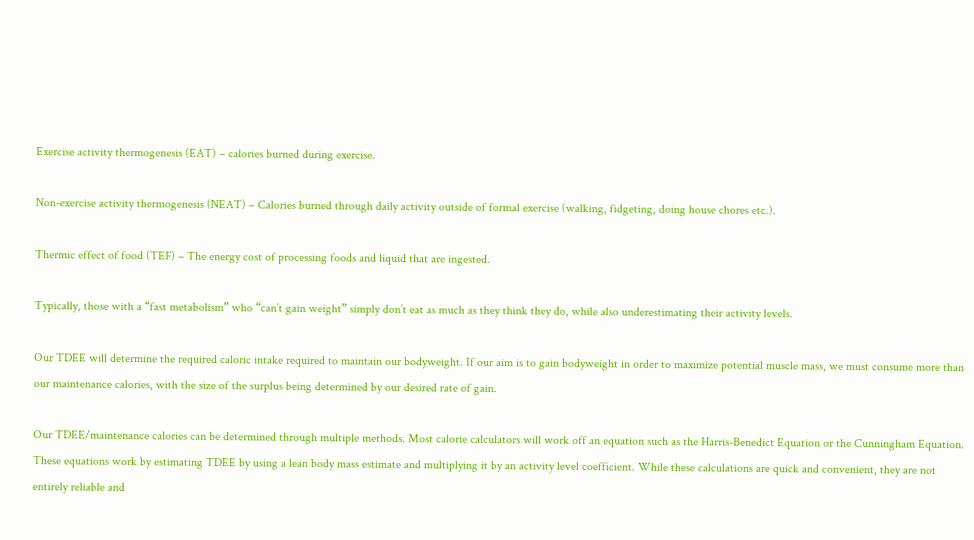Exercise activity thermogenesis (EAT) – calories burned during exercise.

Non-exercise activity thermogenesis (NEAT) – Calories burned through daily activity outside of formal exercise (walking, fidgeting, doing house chores etc.).

Thermic effect of food (TEF) – The energy cost of processing foods and liquid that are ingested.

Typically, those with a “fast metabolism” who “can’t gain weight” simply don’t eat as much as they think they do, while also underestimating their activity levels.

Our TDEE will determine the required caloric intake required to maintain our bodyweight. If our aim is to gain bodyweight in order to maximize potential muscle mass, we must consume more than our maintenance calories, with the size of the surplus being determined by our desired rate of gain.

Our TDEE/maintenance calories can be determined through multiple methods. Most calorie calculators will work off an equation such as the Harris-Benedict Equation or the Cunningham Equation. These equations work by estimating TDEE by using a lean body mass estimate and multiplying it by an activity level coefficient. While these calculations are quick and convenient, they are not entirely reliable and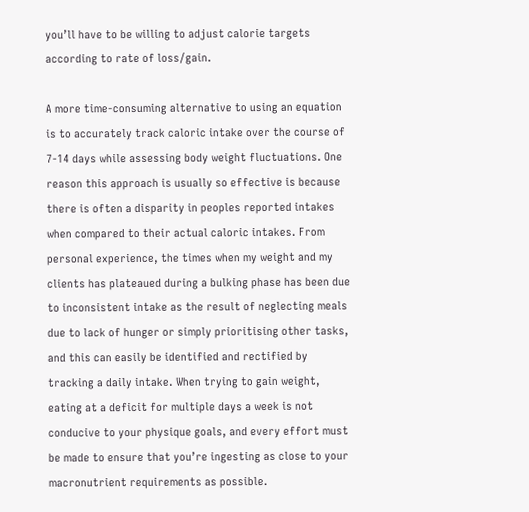you’ll have to be willing to adjust calorie targets according to rate of loss/gain.

A more time-consuming alternative to using an equation is to accurately track caloric intake over the course of 7-14 days while assessing body weight fluctuations. One reason this approach is usually so effective is because there is often a disparity in peoples reported intakes when compared to their actual caloric intakes. From personal experience, the times when my weight and my clients has plateaued during a bulking phase has been due to inconsistent intake as the result of neglecting meals due to lack of hunger or simply prioritising other tasks, and this can easily be identified and rectified by tracking a daily intake. When trying to gain weight, eating at a deficit for multiple days a week is not conducive to your physique goals, and every effort must be made to ensure that you’re ingesting as close to your macronutrient requirements as possible.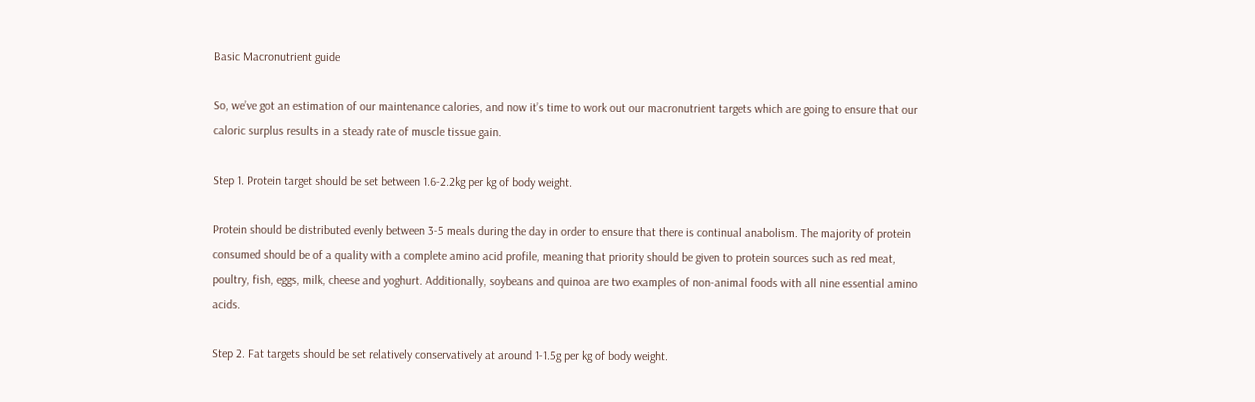Basic Macronutrient guide

So, we’ve got an estimation of our maintenance calories, and now it’s time to work out our macronutrient targets which are going to ensure that our caloric surplus results in a steady rate of muscle tissue gain.

Step 1. Protein target should be set between 1.6-2.2kg per kg of body weight.

Protein should be distributed evenly between 3-5 meals during the day in order to ensure that there is continual anabolism. The majority of protein consumed should be of a quality with a complete amino acid profile, meaning that priority should be given to protein sources such as red meat, poultry, fish, eggs, milk, cheese and yoghurt. Additionally, soybeans and quinoa are two examples of non-animal foods with all nine essential amino acids.

Step 2. Fat targets should be set relatively conservatively at around 1-1.5g per kg of body weight.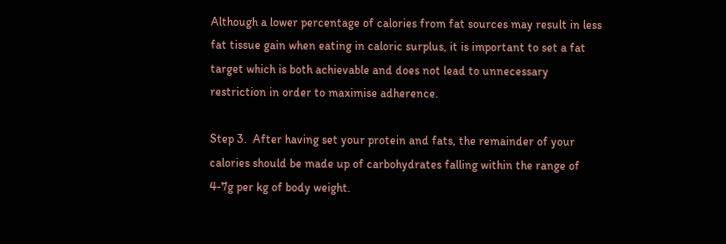Although a lower percentage of calories from fat sources may result in less fat tissue gain when eating in caloric surplus, it is important to set a fat target which is both achievable and does not lead to unnecessary restriction in order to maximise adherence.

Step 3.  After having set your protein and fats, the remainder of your calories should be made up of carbohydrates falling within the range of 4-7g per kg of body weight.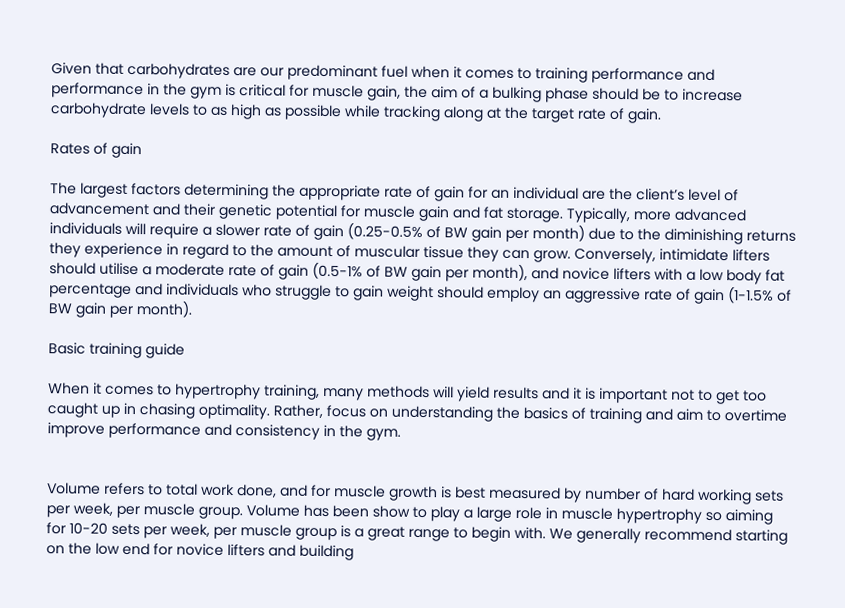Given that carbohydrates are our predominant fuel when it comes to training performance and performance in the gym is critical for muscle gain, the aim of a bulking phase should be to increase carbohydrate levels to as high as possible while tracking along at the target rate of gain.

Rates of gain

The largest factors determining the appropriate rate of gain for an individual are the client’s level of advancement and their genetic potential for muscle gain and fat storage. Typically, more advanced individuals will require a slower rate of gain (0.25-0.5% of BW gain per month) due to the diminishing returns they experience in regard to the amount of muscular tissue they can grow. Conversely, intimidate lifters should utilise a moderate rate of gain (0.5-1% of BW gain per month), and novice lifters with a low body fat percentage and individuals who struggle to gain weight should employ an aggressive rate of gain (1-1.5% of BW gain per month).

Basic training guide

When it comes to hypertrophy training, many methods will yield results and it is important not to get too caught up in chasing optimality. Rather, focus on understanding the basics of training and aim to overtime improve performance and consistency in the gym.


Volume refers to total work done, and for muscle growth is best measured by number of hard working sets per week, per muscle group. Volume has been show to play a large role in muscle hypertrophy so aiming for 10-20 sets per week, per muscle group is a great range to begin with. We generally recommend starting on the low end for novice lifters and building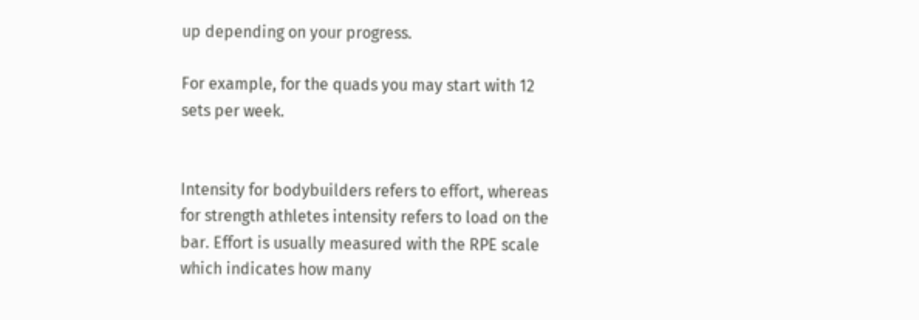up depending on your progress.

For example, for the quads you may start with 12 sets per week.


Intensity for bodybuilders refers to effort, whereas for strength athletes intensity refers to load on the bar. Effort is usually measured with the RPE scale which indicates how many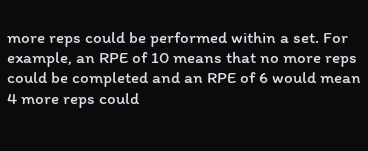more reps could be performed within a set. For example, an RPE of 10 means that no more reps could be completed and an RPE of 6 would mean 4 more reps could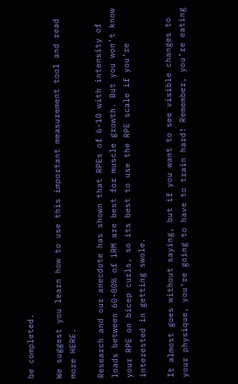be completed.

We suggest you learn how to use this important measurement tool and read more HERE.

Research and our anecdote has shown that RPEs of 6-10 with intensity of loads between 60-80% of 1RM are best for muscle growth. But you won’t know your RPE on bicep curls, so its best to use the RPE scale if you’re interested in getting swole.

It almost goes without saying, but if you want to see visible changes to your physique, you’re going to have to train hard! Remember, you’re eating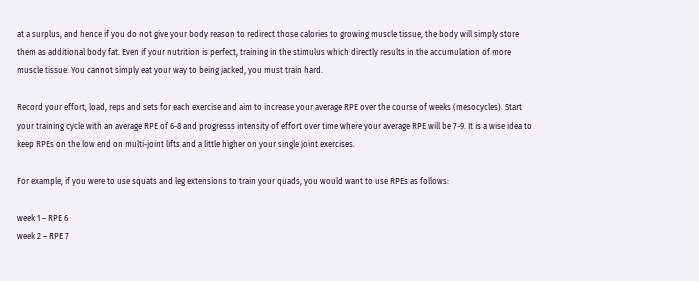at a surplus, and hence if you do not give your body reason to redirect those calories to growing muscle tissue, the body will simply store them as additional body fat. Even if your nutrition is perfect, training in the stimulus which directly results in the accumulation of more muscle tissue. You cannot simply eat your way to being jacked, you must train hard.

Record your effort, load, reps and sets for each exercise and aim to increase your average RPE over the course of weeks (mesocycles). Start your training cycle with an average RPE of 6-8 and progresss intensity of effort over time where your average RPE will be 7-9. It is a wise idea to keep RPEs on the low end on multi-joint lifts and a little higher on your single joint exercises.

For example, if you were to use squats and leg extensions to train your quads, you would want to use RPEs as follows:

week 1 – RPE 6
week 2 – RPE 7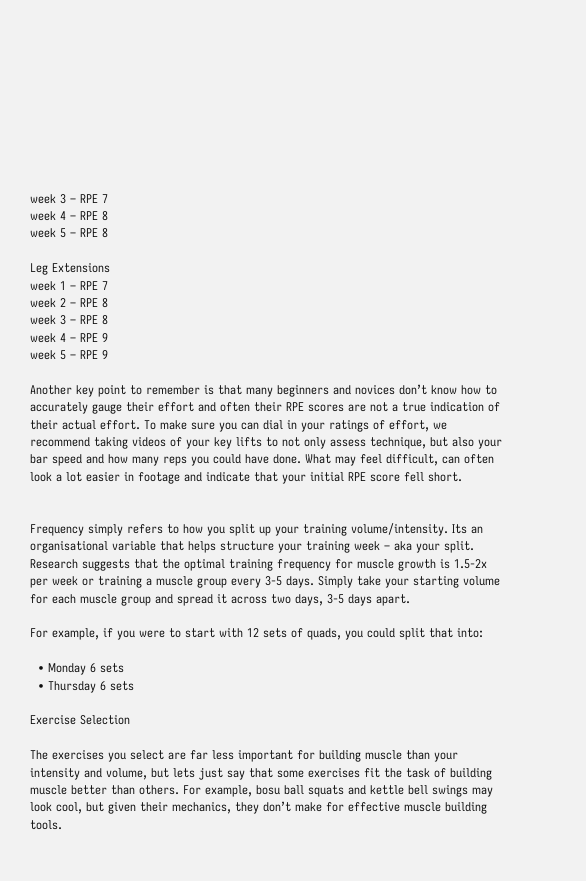week 3 – RPE 7
week 4 – RPE 8
week 5 – RPE 8

Leg Extensions
week 1 – RPE 7
week 2 – RPE 8
week 3 – RPE 8
week 4 – RPE 9
week 5 – RPE 9

Another key point to remember is that many beginners and novices don’t know how to accurately gauge their effort and often their RPE scores are not a true indication of their actual effort. To make sure you can dial in your ratings of effort, we recommend taking videos of your key lifts to not only assess technique, but also your bar speed and how many reps you could have done. What may feel difficult, can often look a lot easier in footage and indicate that your initial RPE score fell short.


Frequency simply refers to how you split up your training volume/intensity. Its an organisational variable that helps structure your training week – aka your split. Research suggests that the optimal training frequency for muscle growth is 1.5-2x per week or training a muscle group every 3-5 days. Simply take your starting volume for each muscle group and spread it across two days, 3-5 days apart.

For example, if you were to start with 12 sets of quads, you could split that into:

  • Monday 6 sets
  • Thursday 6 sets

Exercise Selection

The exercises you select are far less important for building muscle than your intensity and volume, but lets just say that some exercises fit the task of building muscle better than others. For example, bosu ball squats and kettle bell swings may look cool, but given their mechanics, they don’t make for effective muscle building tools.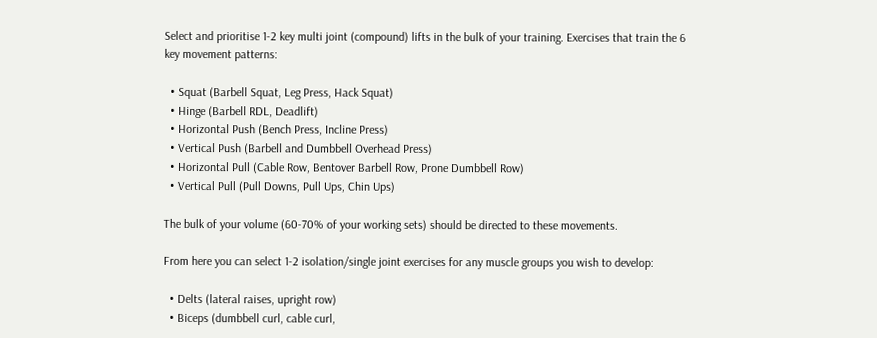Select and prioritise 1-2 key multi joint (compound) lifts in the bulk of your training. Exercises that train the 6 key movement patterns:

  • Squat (Barbell Squat, Leg Press, Hack Squat)
  • Hinge (Barbell RDL, Deadlift)
  • Horizontal Push (Bench Press, Incline Press)
  • Vertical Push (Barbell and Dumbbell Overhead Press)
  • Horizontal Pull (Cable Row, Bentover Barbell Row, Prone Dumbbell Row)
  • Vertical Pull (Pull Downs, Pull Ups, Chin Ups)

The bulk of your volume (60-70% of your working sets) should be directed to these movements.

From here you can select 1-2 isolation/single joint exercises for any muscle groups you wish to develop:

  • Delts (lateral raises, upright row)
  • Biceps (dumbbell curl, cable curl,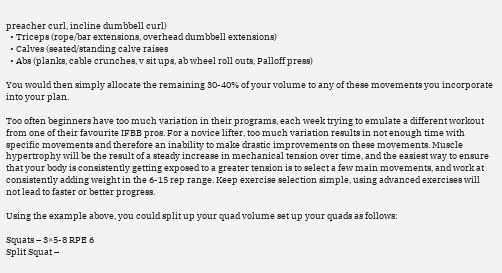preacher curl, incline dumbbell curl)
  • Triceps (rope/bar extensions, overhead dumbbell extensions)
  • Calves (seated/standing calve raises
  • Abs (planks, cable crunches, v sit ups, ab wheel roll outs, Palloff press)

You would then simply allocate the remaining 30-40% of your volume to any of these movements you incorporate into your plan.

Too often beginners have too much variation in their programs, each week trying to emulate a different workout from one of their favourite IFBB pros. For a novice lifter, too much variation results in not enough time with specific movements and therefore an inability to make drastic improvements on these movements. Muscle hypertrophy will be the result of a steady increase in mechanical tension over time, and the easiest way to ensure that your body is consistently getting exposed to a greater tension is to select a few main movements, and work at consistently adding weight in the 6-15 rep range. Keep exercise selection simple, using advanced exercises will not lead to faster or better progress.

Using the example above, you could split up your quad volume set up your quads as follows:

Squats – 3×5-8 RPE 6
Split Squat –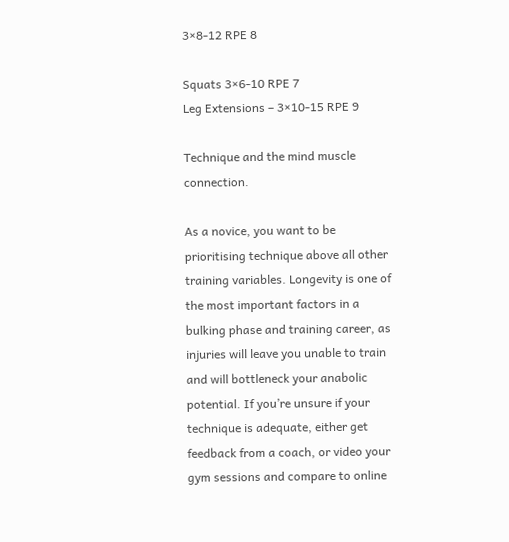3×8-12 RPE 8

Squats 3×6-10 RPE 7
Leg Extensions – 3×10-15 RPE 9

Technique and the mind muscle connection.

As a novice, you want to be prioritising technique above all other training variables. Longevity is one of the most important factors in a bulking phase and training career, as injuries will leave you unable to train and will bottleneck your anabolic potential. If you’re unsure if your technique is adequate, either get feedback from a coach, or video your gym sessions and compare to online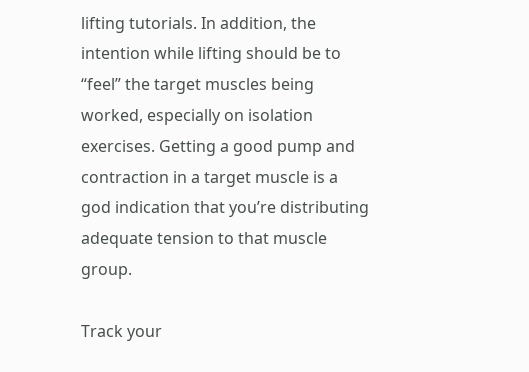lifting tutorials. In addition, the intention while lifting should be to “feel” the target muscles being worked, especially on isolation exercises. Getting a good pump and contraction in a target muscle is a god indication that you’re distributing adequate tension to that muscle group.

Track your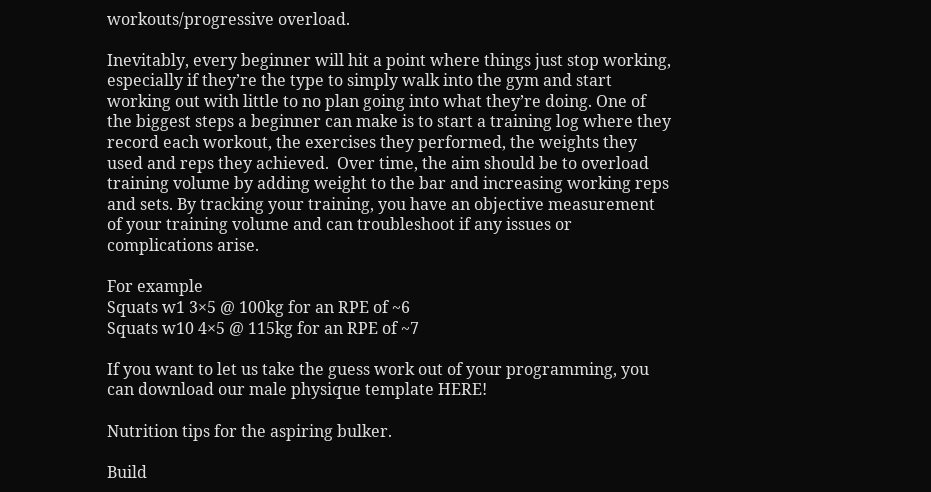workouts/progressive overload.

Inevitably, every beginner will hit a point where things just stop working, especially if they’re the type to simply walk into the gym and start working out with little to no plan going into what they’re doing. One of the biggest steps a beginner can make is to start a training log where they record each workout, the exercises they performed, the weights they used and reps they achieved.  Over time, the aim should be to overload training volume by adding weight to the bar and increasing working reps and sets. By tracking your training, you have an objective measurement of your training volume and can troubleshoot if any issues or complications arise.

For example
Squats w1 3×5 @ 100kg for an RPE of ~6
Squats w10 4×5 @ 115kg for an RPE of ~7

If you want to let us take the guess work out of your programming, you can download our male physique template HERE!

Nutrition tips for the aspiring bulker.

Build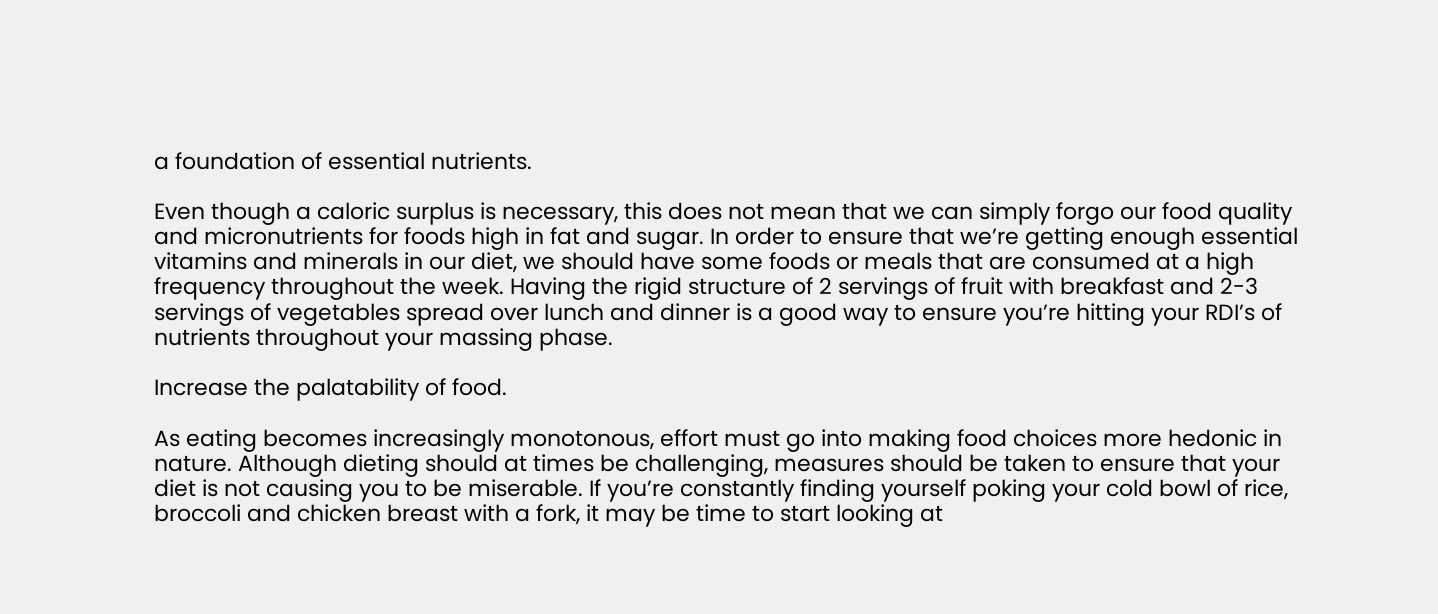a foundation of essential nutrients.

Even though a caloric surplus is necessary, this does not mean that we can simply forgo our food quality and micronutrients for foods high in fat and sugar. In order to ensure that we’re getting enough essential vitamins and minerals in our diet, we should have some foods or meals that are consumed at a high frequency throughout the week. Having the rigid structure of 2 servings of fruit with breakfast and 2-3 servings of vegetables spread over lunch and dinner is a good way to ensure you’re hitting your RDI’s of nutrients throughout your massing phase.

Increase the palatability of food.

As eating becomes increasingly monotonous, effort must go into making food choices more hedonic in nature. Although dieting should at times be challenging, measures should be taken to ensure that your diet is not causing you to be miserable. If you’re constantly finding yourself poking your cold bowl of rice, broccoli and chicken breast with a fork, it may be time to start looking at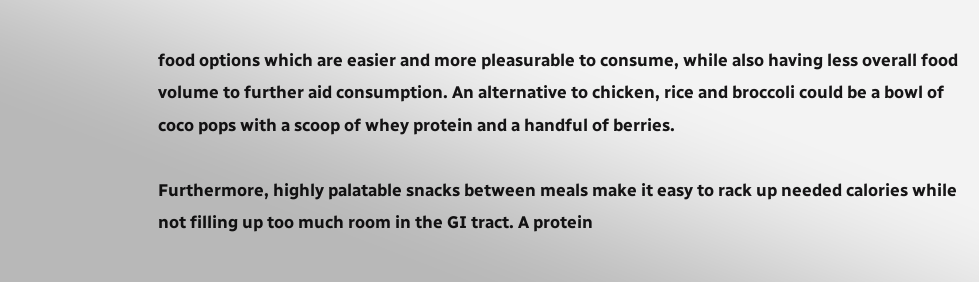food options which are easier and more pleasurable to consume, while also having less overall food volume to further aid consumption. An alternative to chicken, rice and broccoli could be a bowl of coco pops with a scoop of whey protein and a handful of berries.

Furthermore, highly palatable snacks between meals make it easy to rack up needed calories while not filling up too much room in the GI tract. A protein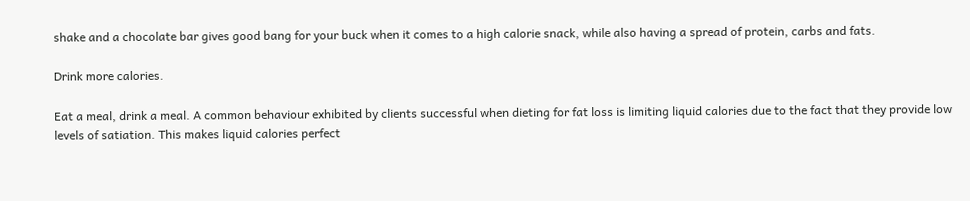shake and a chocolate bar gives good bang for your buck when it comes to a high calorie snack, while also having a spread of protein, carbs and fats.

Drink more calories.

Eat a meal, drink a meal. A common behaviour exhibited by clients successful when dieting for fat loss is limiting liquid calories due to the fact that they provide low levels of satiation. This makes liquid calories perfect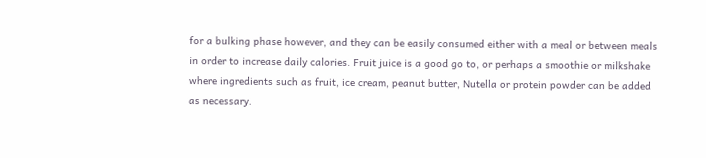for a bulking phase however, and they can be easily consumed either with a meal or between meals in order to increase daily calories. Fruit juice is a good go to, or perhaps a smoothie or milkshake where ingredients such as fruit, ice cream, peanut butter, Nutella or protein powder can be added as necessary.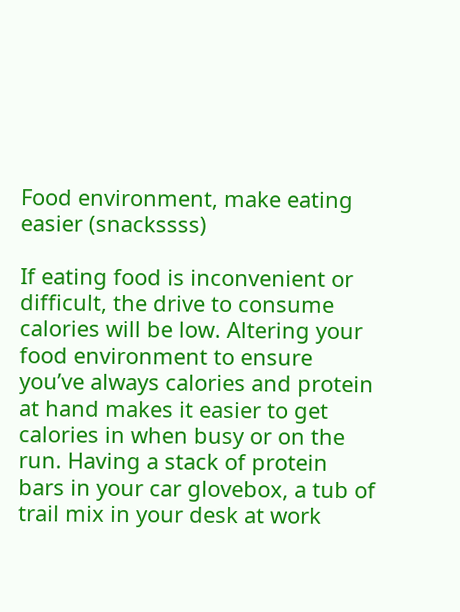Food environment, make eating easier (snackssss)

If eating food is inconvenient or difficult, the drive to consume calories will be low. Altering your food environment to ensure you’ve always calories and protein at hand makes it easier to get calories in when busy or on the run. Having a stack of protein bars in your car glovebox, a tub of trail mix in your desk at work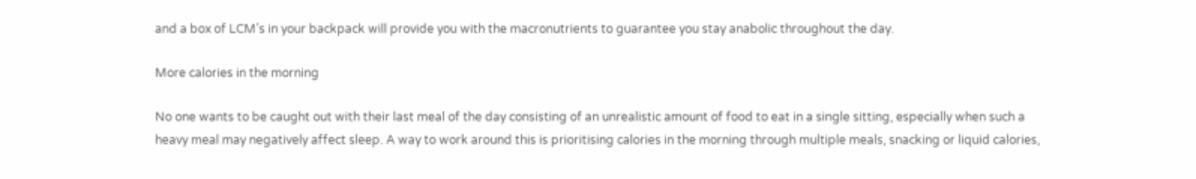and a box of LCM’s in your backpack will provide you with the macronutrients to guarantee you stay anabolic throughout the day.

More calories in the morning

No one wants to be caught out with their last meal of the day consisting of an unrealistic amount of food to eat in a single sitting, especially when such a heavy meal may negatively affect sleep. A way to work around this is prioritising calories in the morning through multiple meals, snacking or liquid calories,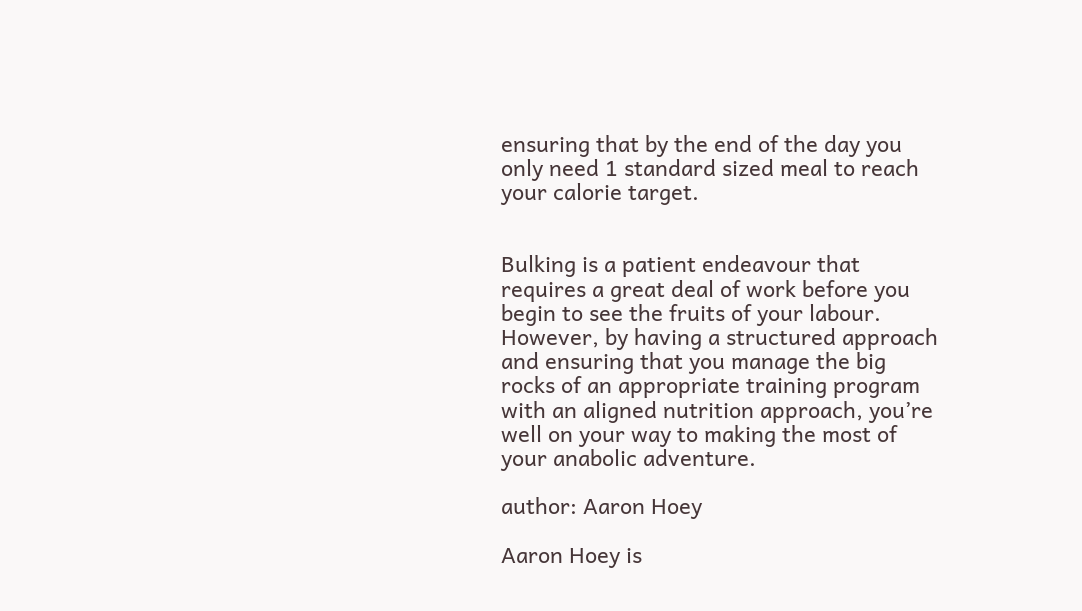ensuring that by the end of the day you only need 1 standard sized meal to reach your calorie target.


Bulking is a patient endeavour that requires a great deal of work before you begin to see the fruits of your labour. However, by having a structured approach and ensuring that you manage the big rocks of an appropriate training program with an aligned nutrition approach, you’re well on your way to making the most of your anabolic adventure.

author: Aaron Hoey

Aaron Hoey is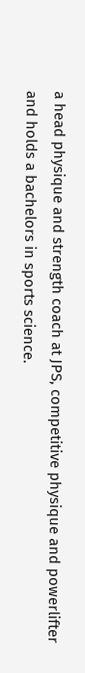a head physique and strength coach at JPS, competitive physique and powerlifter and holds a bachelors in sports science.